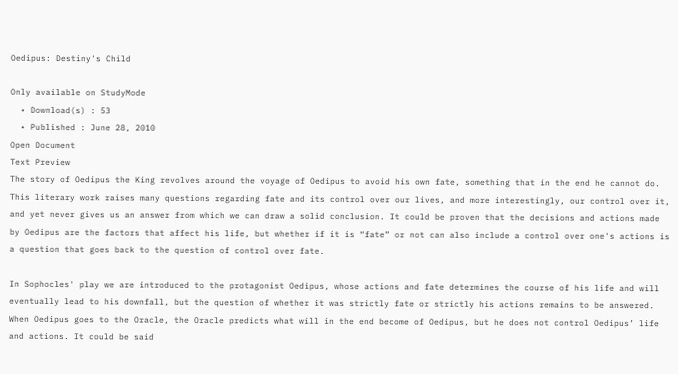Oedipus: Destiny's Child

Only available on StudyMode
  • Download(s) : 53
  • Published : June 28, 2010
Open Document
Text Preview
The story of Oedipus the King revolves around the voyage of Oedipus to avoid his own fate, something that in the end he cannot do. This literary work raises many questions regarding fate and its control over our lives, and more interestingly, our control over it, and yet never gives us an answer from which we can draw a solid conclusion. It could be proven that the decisions and actions made by Oedipus are the factors that affect his life, but whether if it is “fate” or not can also include a control over one's actions is a question that goes back to the question of control over fate.

In Sophocles' play we are introduced to the protagonist Oedipus, whose actions and fate determines the course of his life and will eventually lead to his downfall, but the question of whether it was strictly fate or strictly his actions remains to be answered. When Oedipus goes to the Oracle, the Oracle predicts what will in the end become of Oedipus, but he does not control Oedipus’ life and actions. It could be said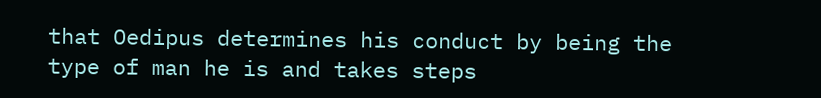that Oedipus determines his conduct by being the type of man he is and takes steps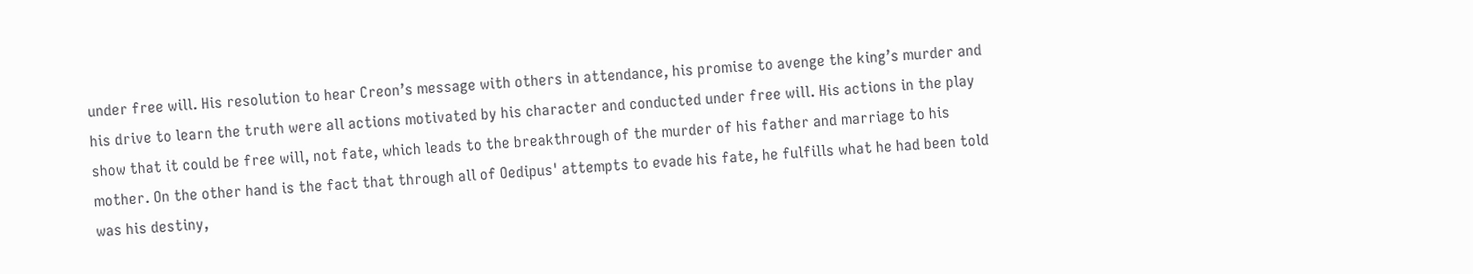under free will. His resolution to hear Creon’s message with others in attendance, his promise to avenge the king’s murder and his drive to learn the truth were all actions motivated by his character and conducted under free will. His actions in the play show that it could be free will, not fate, which leads to the breakthrough of the murder of his father and marriage to his mother. On the other hand is the fact that through all of Oedipus' attempts to evade his fate, he fulfills what he had been told was his destiny,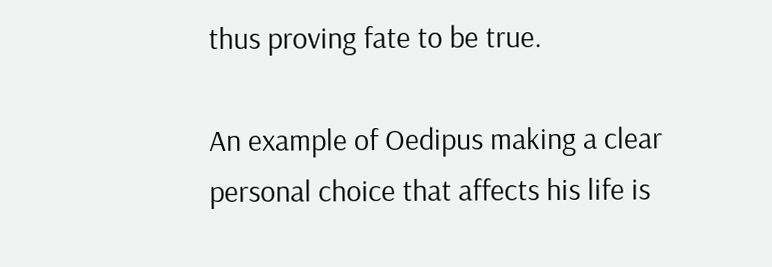thus proving fate to be true.

An example of Oedipus making a clear personal choice that affects his life is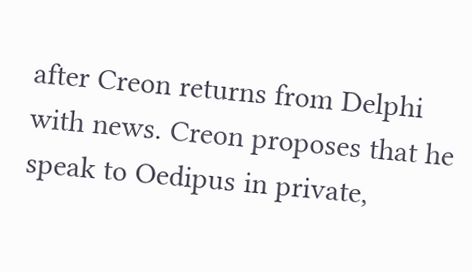after Creon returns from Delphi with news. Creon proposes that he speak to Oedipus in private,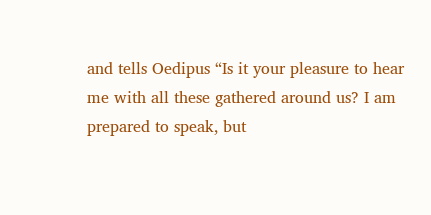and tells Oedipus “Is it your pleasure to hear me with all these gathered around us? I am prepared to speak, but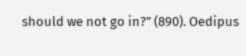should we not go in?” (890). Oedipus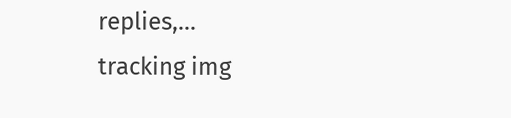replies,...
tracking img